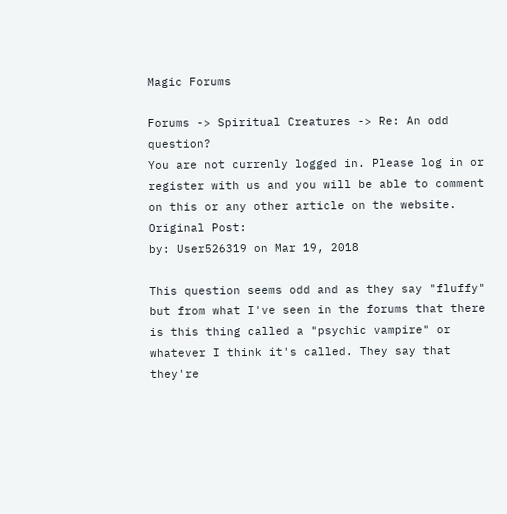Magic Forums

Forums -> Spiritual Creatures -> Re: An odd question?
You are not currenly logged in. Please log in or register with us and you will be able to comment on this or any other article on the website.
Original Post:
by: User526319 on Mar 19, 2018

This question seems odd and as they say "fluffy" but from what I've seen in the forums that there is this thing called a "psychic vampire" or whatever I think it's called. They say that they're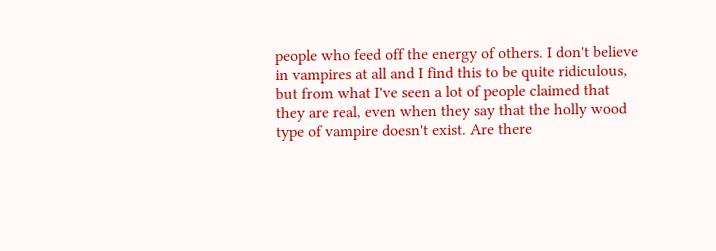people who feed off the energy of others. I don't believe in vampires at all and I find this to be quite ridiculous, but from what I've seen a lot of people claimed that they are real, even when they say that the holly wood type of vampire doesn't exist. Are there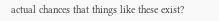actual chances that things like these exist?